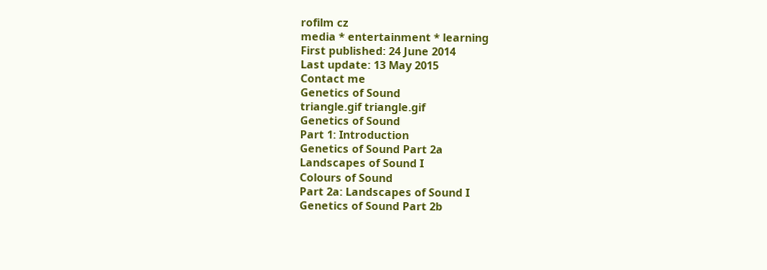rofilm cz
media * entertainment * learning
First published: 24 June 2014
Last update: 13 May 2015
Contact me
Genetics of Sound
triangle.gif triangle.gif
Genetics of Sound
Part 1: Introduction
Genetics of Sound Part 2a
Landscapes of Sound I
Colours of Sound
Part 2a: Landscapes of Sound I
Genetics of Sound Part 2b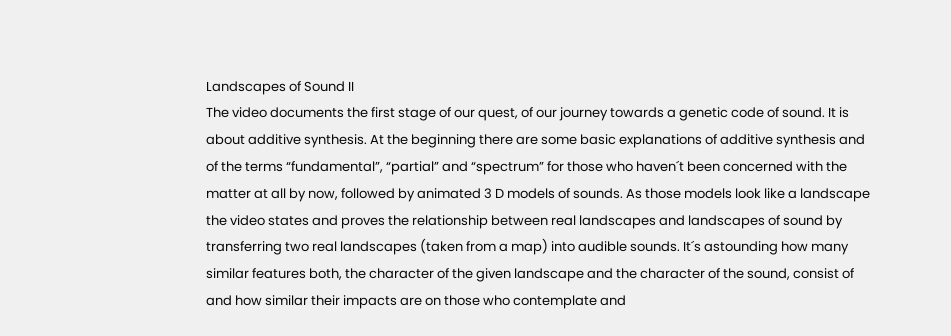Landscapes of Sound II
The video documents the first stage of our quest, of our journey towards a genetic code of sound. It is about additive synthesis. At the beginning there are some basic explanations of additive synthesis and of the terms “fundamental”, “partial” and “spectrum” for those who haven´t been concerned with the matter at all by now, followed by animated 3 D models of sounds. As those models look like a landscape the video states and proves the relationship between real landscapes and landscapes of sound by transferring two real landscapes (taken from a map) into audible sounds. It´s astounding how many similar features both, the character of the given landscape and the character of the sound, consist of and how similar their impacts are on those who contemplate and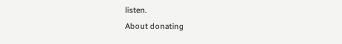listen.
About donating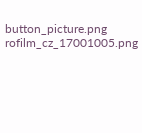button_picture.png rofilm_cz_17001005.png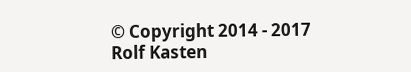© Copyright 2014 - 2017 Rolf Kasten